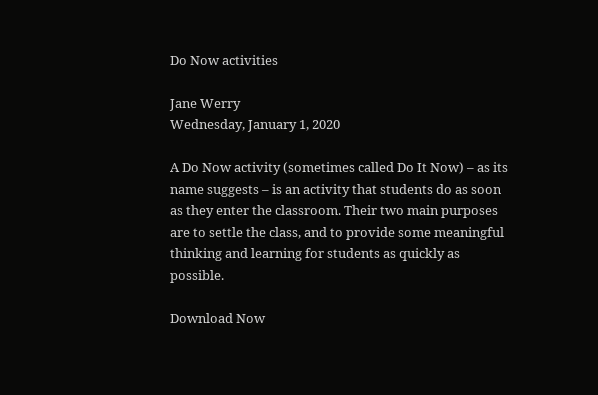Do Now activities

Jane Werry
Wednesday, January 1, 2020

A Do Now activity (sometimes called Do It Now) – as its name suggests – is an activity that students do as soon as they enter the classroom. Their two main purposes are to settle the class, and to provide some meaningful thinking and learning for students as quickly as possible.

Download Now